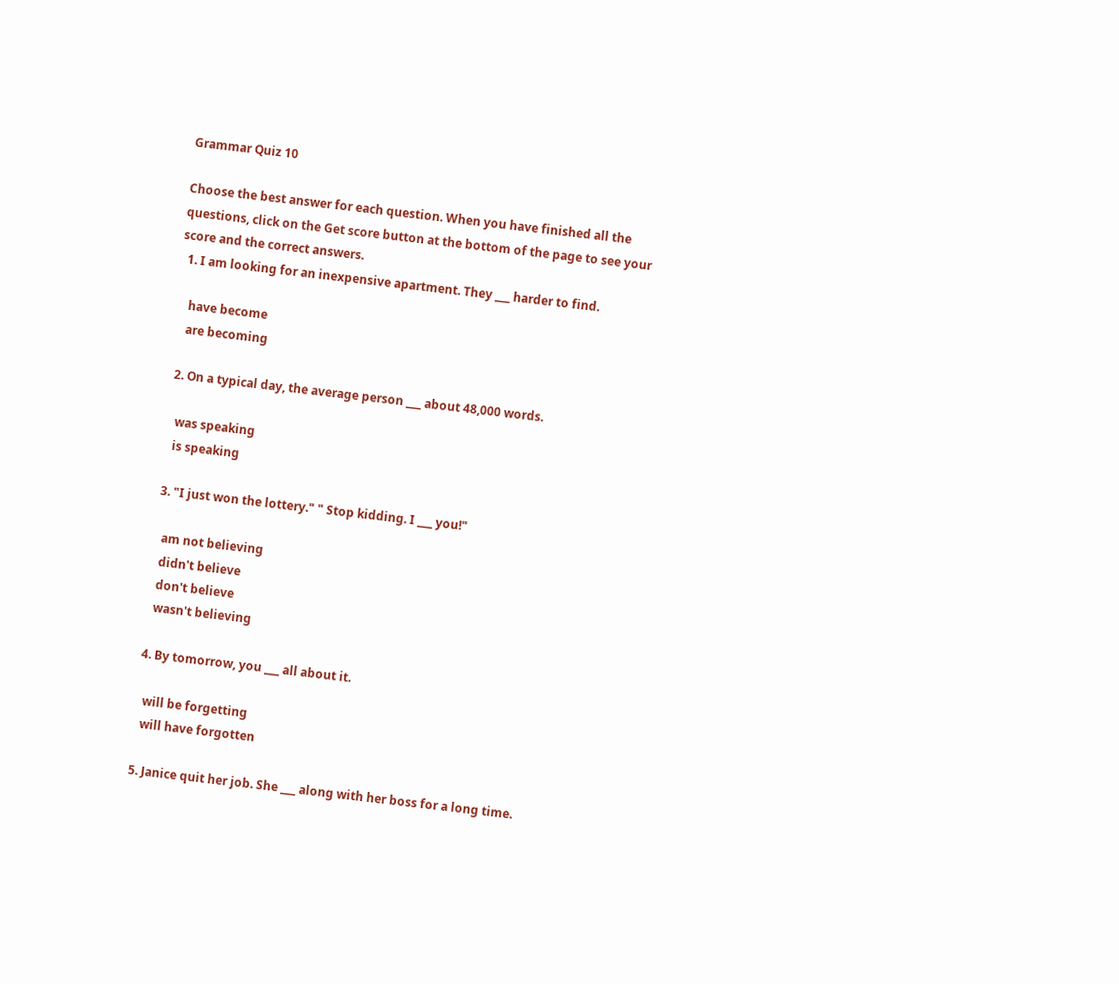Grammar Quiz 10

Choose the best answer for each question. When you have finished all the questions, click on the Get score button at the bottom of the page to see your score and the correct answers.
  1. I am looking for an inexpensive apartment. They ___ harder to find.

    have become
    are becoming

  2. On a typical day, the average person ___ about 48,000 words.

    was speaking
    is speaking

  3. "I just won the lottery." " Stop kidding. I ___ you!"

    am not believing
    didn't believe
    don't believe
    wasn't believing

  4. By tomorrow, you ___ all about it.

    will be forgetting
    will have forgotten

  5. Janice quit her job. She ___ along with her boss for a long time.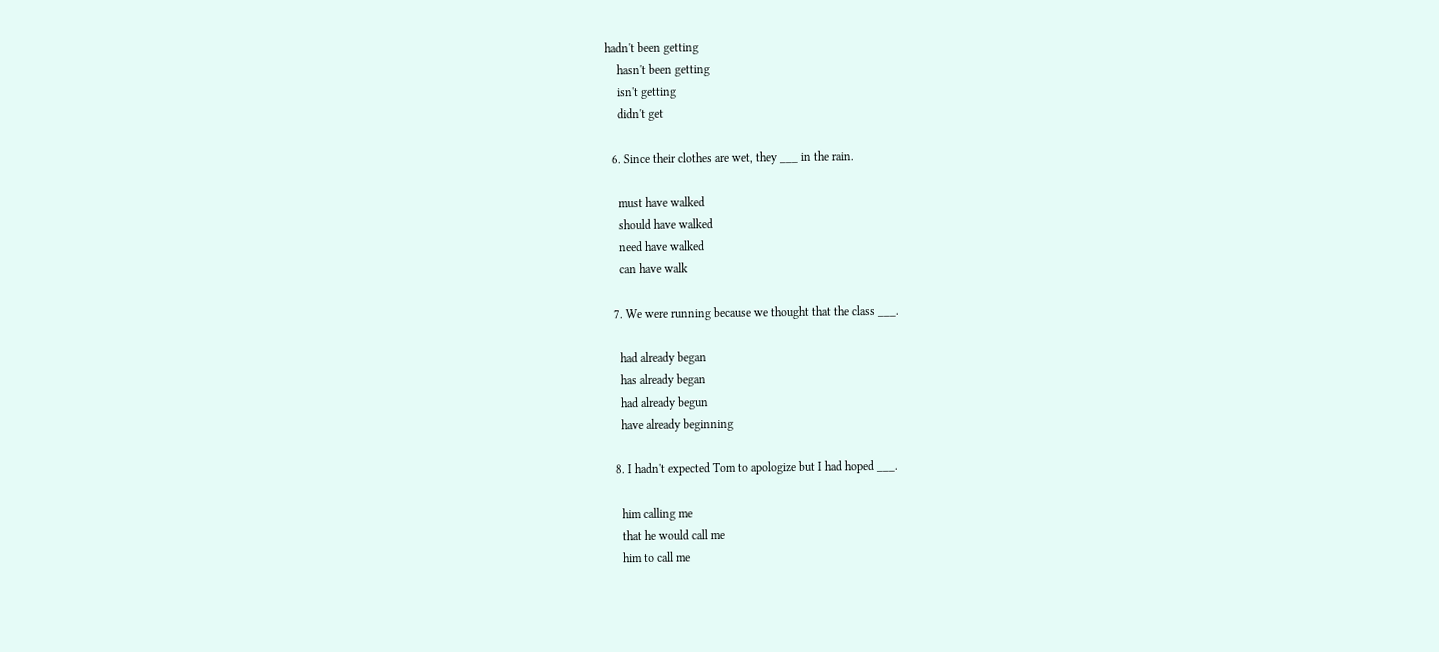hadn't been getting
    hasn't been getting
    isn't getting
    didn't get

  6. Since their clothes are wet, they ___ in the rain.

    must have walked
    should have walked
    need have walked
    can have walk

  7. We were running because we thought that the class ___.

    had already began
    has already began
    had already begun
    have already beginning

  8. I hadn't expected Tom to apologize but I had hoped ___.

    him calling me
    that he would call me
    him to call me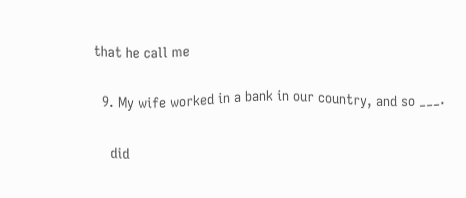that he call me

  9. My wife worked in a bank in our country, and so ___.

    did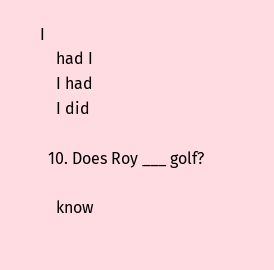I
    had I
    I had
    I did

  10. Does Roy ___ golf?

    know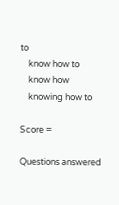to
    know how to
    know how
    knowing how to

Score =

Questions answered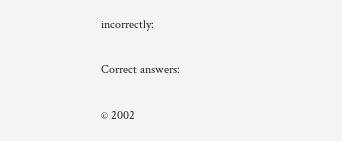incorrectly:

Correct answers:

© 2002